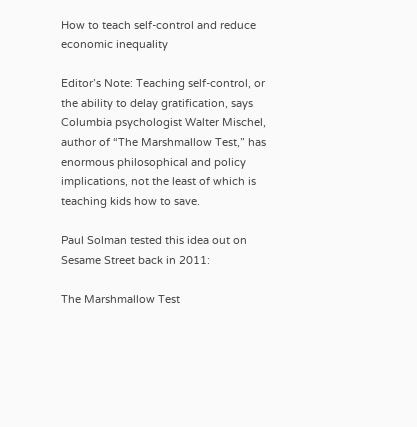How to teach self-control and reduce economic inequality

Editor’s Note: Teaching self-control, or the ability to delay gratification, says Columbia psychologist Walter Mischel, author of “The Marshmallow Test,” has enormous philosophical and policy implications, not the least of which is teaching kids how to save.

Paul Solman tested this idea out on Sesame Street back in 2011:

The Marshmallow Test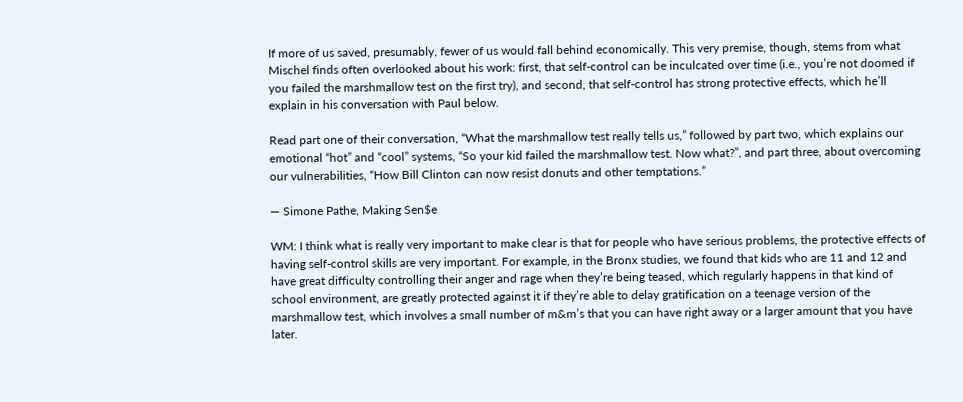If more of us saved, presumably, fewer of us would fall behind economically. This very premise, though, stems from what Mischel finds often overlooked about his work: first, that self-control can be inculcated over time (i.e., you’re not doomed if you failed the marshmallow test on the first try), and second, that self-control has strong protective effects, which he’ll explain in his conversation with Paul below.

Read part one of their conversation, “What the marshmallow test really tells us,” followed by part two, which explains our emotional “hot” and “cool” systems, “So your kid failed the marshmallow test. Now what?”, and part three, about overcoming our vulnerabilities, “How Bill Clinton can now resist donuts and other temptations.”

— Simone Pathe, Making Sen$e

WM: I think what is really very important to make clear is that for people who have serious problems, the protective effects of having self-control skills are very important. For example, in the Bronx studies, we found that kids who are 11 and 12 and have great difficulty controlling their anger and rage when they’re being teased, which regularly happens in that kind of school environment, are greatly protected against it if they’re able to delay gratification on a teenage version of the marshmallow test, which involves a small number of m&m’s that you can have right away or a larger amount that you have later.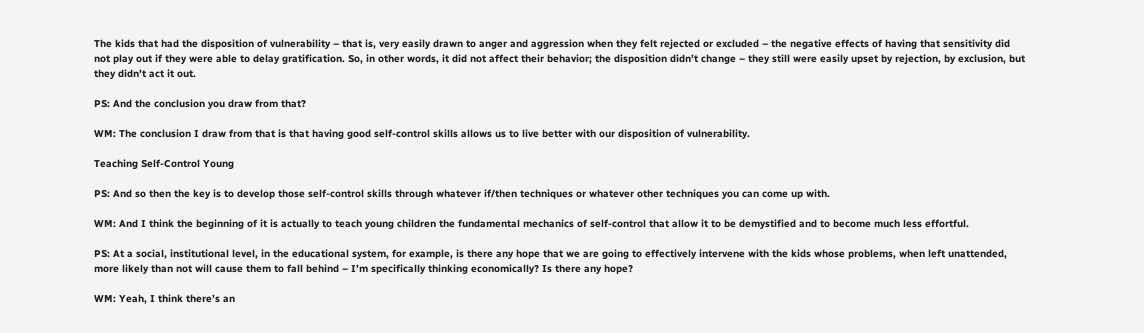The kids that had the disposition of vulnerability – that is, very easily drawn to anger and aggression when they felt rejected or excluded – the negative effects of having that sensitivity did not play out if they were able to delay gratification. So, in other words, it did not affect their behavior; the disposition didn’t change – they still were easily upset by rejection, by exclusion, but they didn’t act it out.

PS: And the conclusion you draw from that?

WM: The conclusion I draw from that is that having good self-control skills allows us to live better with our disposition of vulnerability.

Teaching Self-Control Young

PS: And so then the key is to develop those self-control skills through whatever if/then techniques or whatever other techniques you can come up with.

WM: And I think the beginning of it is actually to teach young children the fundamental mechanics of self-control that allow it to be demystified and to become much less effortful.

PS: At a social, institutional level, in the educational system, for example, is there any hope that we are going to effectively intervene with the kids whose problems, when left unattended, more likely than not will cause them to fall behind – I’m specifically thinking economically? Is there any hope?

WM: Yeah, I think there’s an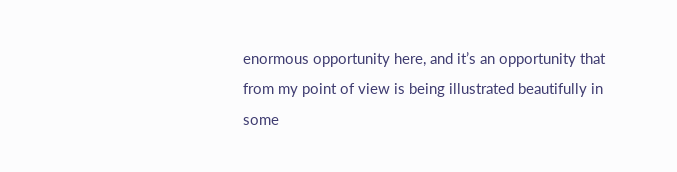enormous opportunity here, and it’s an opportunity that from my point of view is being illustrated beautifully in some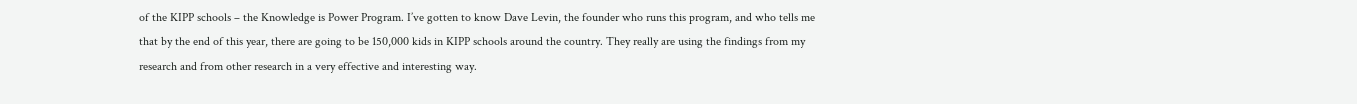of the KIPP schools – the Knowledge is Power Program. I’ve gotten to know Dave Levin, the founder who runs this program, and who tells me that by the end of this year, there are going to be 150,000 kids in KIPP schools around the country. They really are using the findings from my research and from other research in a very effective and interesting way.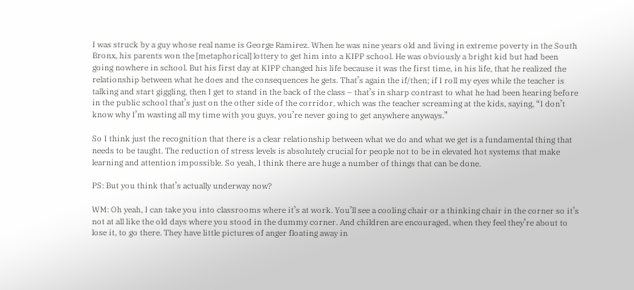I was struck by a guy whose real name is George Ramirez. When he was nine years old and living in extreme poverty in the South Bronx, his parents won the [metaphorical] lottery to get him into a KIPP school. He was obviously a bright kid but had been going nowhere in school. But his first day at KIPP changed his life because it was the first time, in his life, that he realized the relationship between what he does and the consequences he gets. That’s again the if/then; if I roll my eyes while the teacher is talking and start giggling, then I get to stand in the back of the class – that’s in sharp contrast to what he had been hearing before in the public school that’s just on the other side of the corridor, which was the teacher screaming at the kids, saying, “I don’t know why I’m wasting all my time with you guys, you’re never going to get anywhere anyways.”

So I think just the recognition that there is a clear relationship between what we do and what we get is a fundamental thing that needs to be taught. The reduction of stress levels is absolutely crucial for people not to be in elevated hot systems that make learning and attention impossible. So yeah, I think there are huge a number of things that can be done.

PS: But you think that’s actually underway now?

WM: Oh yeah, I can take you into classrooms where it’s at work. You’ll see a cooling chair or a thinking chair in the corner so it’s not at all like the old days where you stood in the dummy corner. And children are encouraged, when they feel they’re about to lose it, to go there. They have little pictures of anger floating away in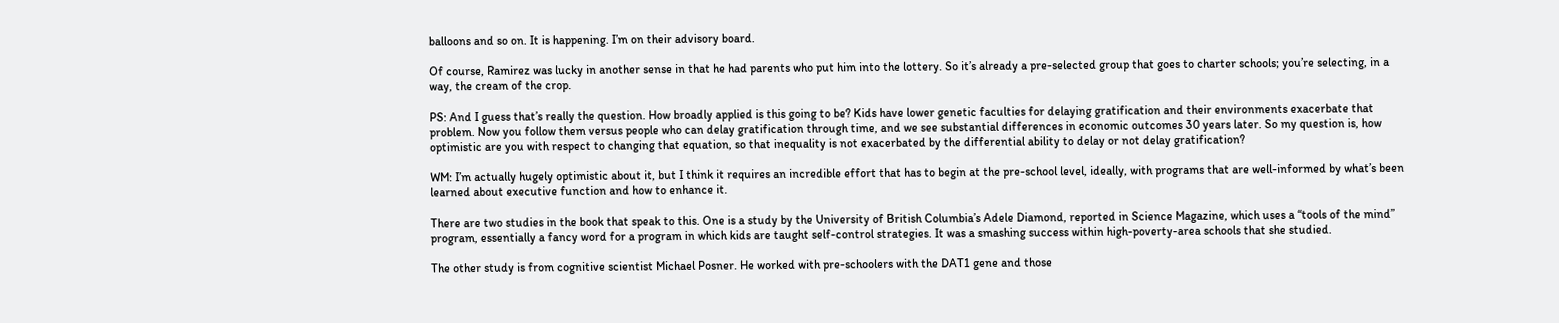balloons and so on. It is happening. I’m on their advisory board.

Of course, Ramirez was lucky in another sense in that he had parents who put him into the lottery. So it’s already a pre-selected group that goes to charter schools; you’re selecting, in a way, the cream of the crop.

PS: And I guess that’s really the question. How broadly applied is this going to be? Kids have lower genetic faculties for delaying gratification and their environments exacerbate that problem. Now you follow them versus people who can delay gratification through time, and we see substantial differences in economic outcomes 30 years later. So my question is, how optimistic are you with respect to changing that equation, so that inequality is not exacerbated by the differential ability to delay or not delay gratification?

WM: I’m actually hugely optimistic about it, but I think it requires an incredible effort that has to begin at the pre-school level, ideally, with programs that are well-informed by what’s been learned about executive function and how to enhance it.

There are two studies in the book that speak to this. One is a study by the University of British Columbia’s Adele Diamond, reported in Science Magazine, which uses a “tools of the mind” program, essentially a fancy word for a program in which kids are taught self-control strategies. It was a smashing success within high-poverty-area schools that she studied.

The other study is from cognitive scientist Michael Posner. He worked with pre-schoolers with the DAT1 gene and those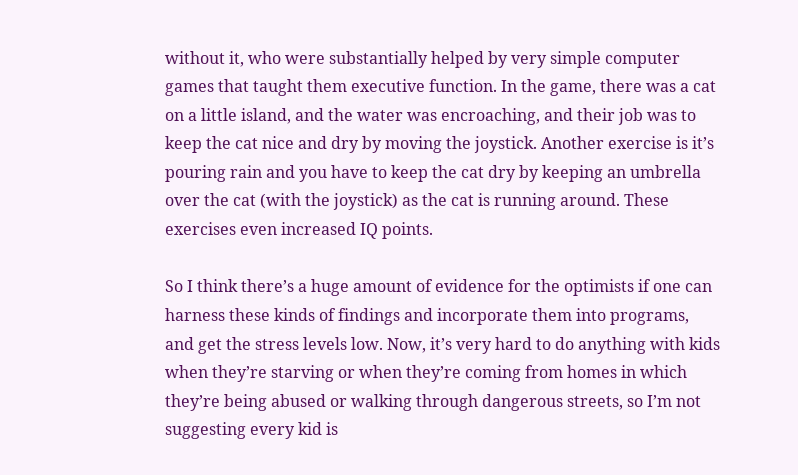without it, who were substantially helped by very simple computer games that taught them executive function. In the game, there was a cat on a little island, and the water was encroaching, and their job was to keep the cat nice and dry by moving the joystick. Another exercise is it’s pouring rain and you have to keep the cat dry by keeping an umbrella over the cat (with the joystick) as the cat is running around. These exercises even increased IQ points.

So I think there’s a huge amount of evidence for the optimists if one can harness these kinds of findings and incorporate them into programs, and get the stress levels low. Now, it’s very hard to do anything with kids when they’re starving or when they’re coming from homes in which they’re being abused or walking through dangerous streets, so I’m not suggesting every kid is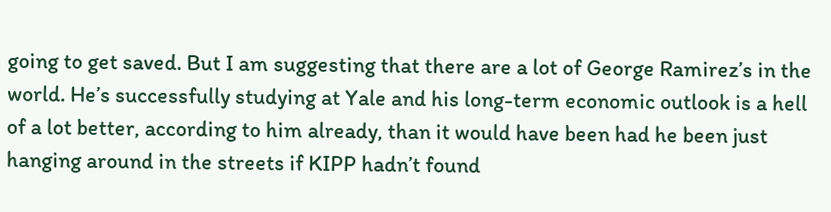going to get saved. But I am suggesting that there are a lot of George Ramirez’s in the world. He’s successfully studying at Yale and his long-term economic outlook is a hell of a lot better, according to him already, than it would have been had he been just hanging around in the streets if KIPP hadn’t found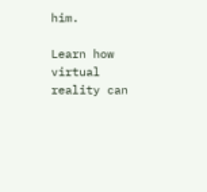him.

Learn how virtual reality can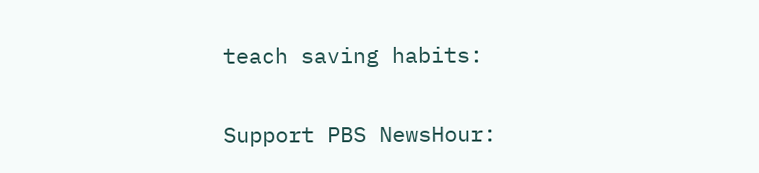teach saving habits:

Support PBS NewsHour: